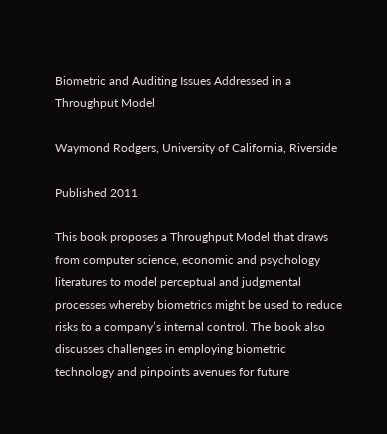Biometric and Auditing Issues Addressed in a Throughput Model

Waymond Rodgers, University of California, Riverside

Published 2011

This book proposes a Throughput Model that draws from computer science, economic and psychology literatures to model perceptual and judgmental processes whereby biometrics might be used to reduce risks to a company’s internal control. The book also discusses challenges in employing biometric technology and pinpoints avenues for future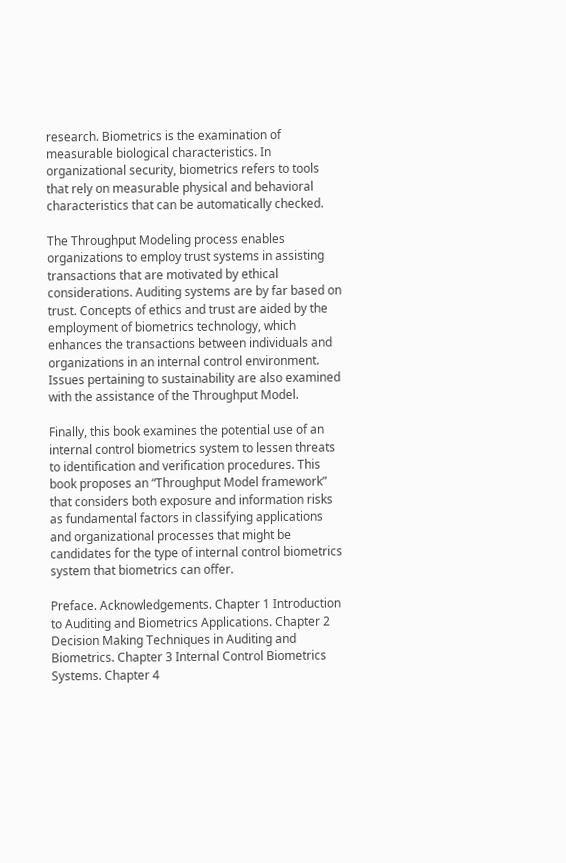research. Biometrics is the examination of measurable biological characteristics. In organizational security, biometrics refers to tools that rely on measurable physical and behavioral characteristics that can be automatically checked.

The Throughput Modeling process enables organizations to employ trust systems in assisting transactions that are motivated by ethical considerations. Auditing systems are by far based on trust. Concepts of ethics and trust are aided by the employment of biometrics technology, which enhances the transactions between individuals and organizations in an internal control environment. Issues pertaining to sustainability are also examined with the assistance of the Throughput Model.

Finally, this book examines the potential use of an internal control biometrics system to lessen threats to identification and verification procedures. This book proposes an “Throughput Model framework” that considers both exposure and information risks as fundamental factors in classifying applications and organizational processes that might be candidates for the type of internal control biometrics system that biometrics can offer.

Preface. Acknowledgements. Chapter 1 Introduction to Auditing and Biometrics Applications. Chapter 2 Decision Making Techniques in Auditing and Biometrics. Chapter 3 Internal Control Biometrics Systems. Chapter 4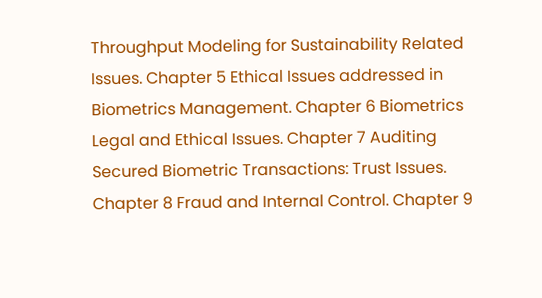Throughput Modeling for Sustainability Related Issues. Chapter 5 Ethical Issues addressed in Biometrics Management. Chapter 6 Biometrics Legal and Ethical Issues. Chapter 7 Auditing Secured Biometric Transactions: Trust Issues. Chapter 8 Fraud and Internal Control. Chapter 9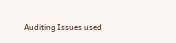Auditing Issues used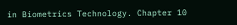in Biometrics Technology. Chapter 10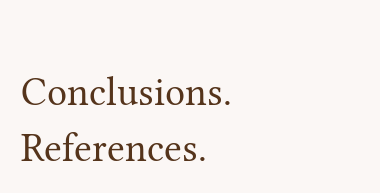Conclusions. References.